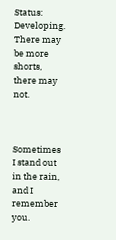Status: Developing. There may be more shorts, there may not.



Sometimes I stand out in the rain, and I remember you.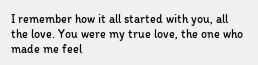I remember how it all started with you, all the love. You were my true love, the one who made me feel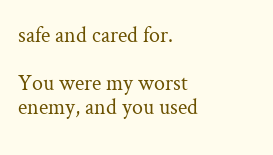safe and cared for.

You were my worst enemy, and you used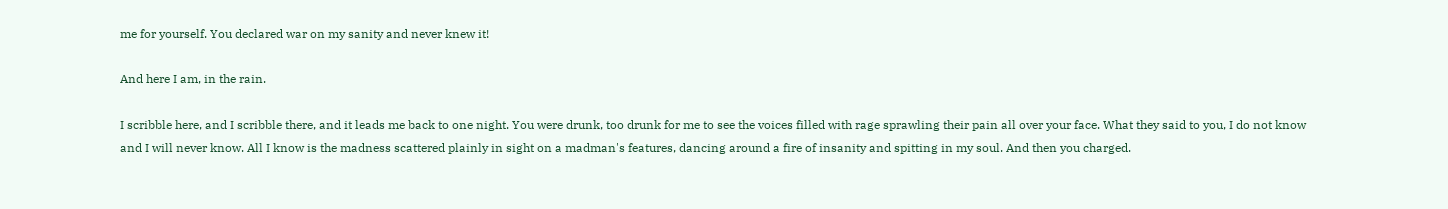me for yourself. You declared war on my sanity and never knew it!

And here I am, in the rain.

I scribble here, and I scribble there, and it leads me back to one night. You were drunk, too drunk for me to see the voices filled with rage sprawling their pain all over your face. What they said to you, I do not know and I will never know. All I know is the madness scattered plainly in sight on a madman's features, dancing around a fire of insanity and spitting in my soul. And then you charged.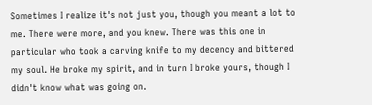Sometimes I realize it's not just you, though you meant a lot to me. There were more, and you knew. There was this one in particular who took a carving knife to my decency and bittered my soul. He broke my spirit, and in turn I broke yours, though I didn't know what was going on.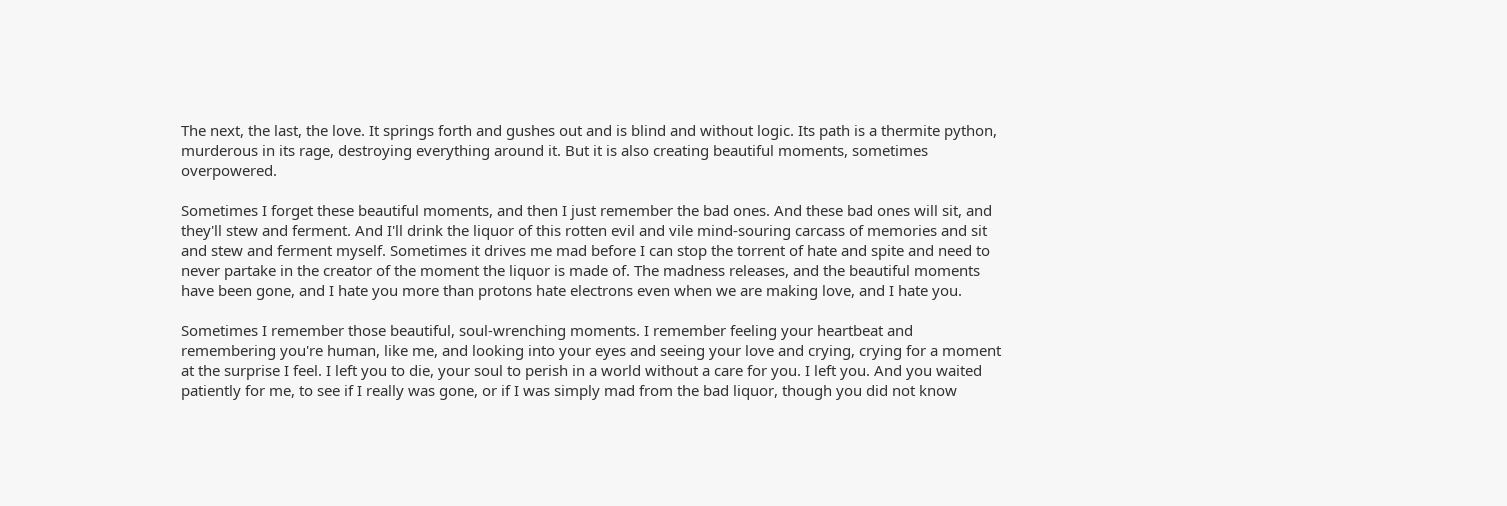The next, the last, the love. It springs forth and gushes out and is blind and without logic. Its path is a thermite python, murderous in its rage, destroying everything around it. But it is also creating beautiful moments, sometimes overpowered.

Sometimes I forget these beautiful moments, and then I just remember the bad ones. And these bad ones will sit, and they'll stew and ferment. And I'll drink the liquor of this rotten evil and vile mind-souring carcass of memories and sit and stew and ferment myself. Sometimes it drives me mad before I can stop the torrent of hate and spite and need to never partake in the creator of the moment the liquor is made of. The madness releases, and the beautiful moments have been gone, and I hate you more than protons hate electrons even when we are making love, and I hate you.

Sometimes I remember those beautiful, soul-wrenching moments. I remember feeling your heartbeat and remembering you're human, like me, and looking into your eyes and seeing your love and crying, crying for a moment at the surprise I feel. I left you to die, your soul to perish in a world without a care for you. I left you. And you waited patiently for me, to see if I really was gone, or if I was simply mad from the bad liquor, though you did not know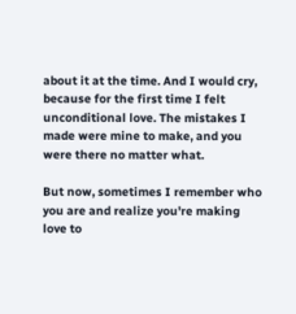about it at the time. And I would cry, because for the first time I felt unconditional love. The mistakes I made were mine to make, and you were there no matter what.

But now, sometimes I remember who you are and realize you're making love to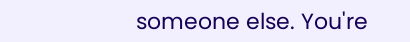someone else. You're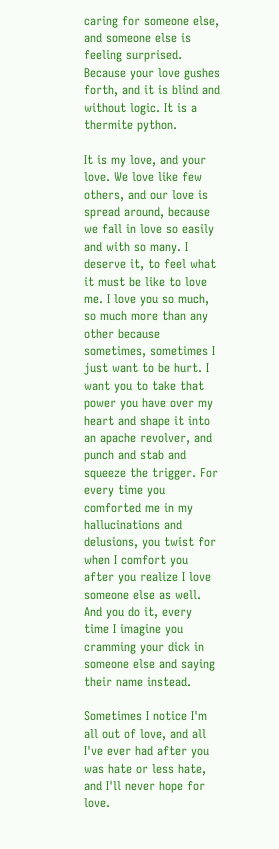caring for someone else, and someone else is feeling surprised. Because your love gushes forth, and it is blind and without logic. It is a thermite python.

It is my love, and your love. We love like few others, and our love is spread around, because we fall in love so easily and with so many. I deserve it, to feel what it must be like to love me. I love you so much, so much more than any other because sometimes, sometimes I just want to be hurt. I want you to take that power you have over my heart and shape it into an apache revolver, and punch and stab and squeeze the trigger. For every time you comforted me in my hallucinations and delusions, you twist for when I comfort you after you realize I love someone else as well. And you do it, every time I imagine you cramming your dick in someone else and saying their name instead.

Sometimes I notice I'm all out of love, and all I've ever had after you was hate or less hate, and I'll never hope for love.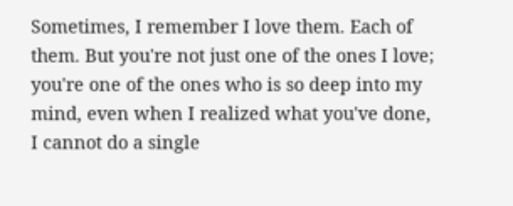Sometimes, I remember I love them. Each of them. But you're not just one of the ones I love; you're one of the ones who is so deep into my mind, even when I realized what you've done, I cannot do a single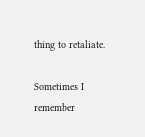thing to retaliate.

Sometimes I remember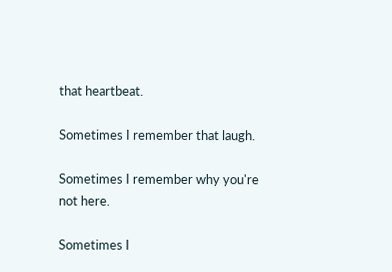that heartbeat.

Sometimes I remember that laugh.

Sometimes I remember why you're not here.

Sometimes I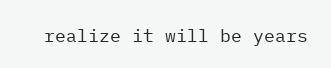realize it will be years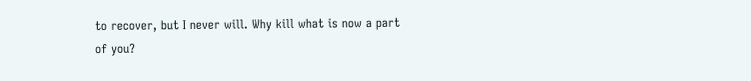to recover, but I never will. Why kill what is now a part of you?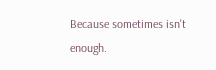Because sometimes isn't enough.